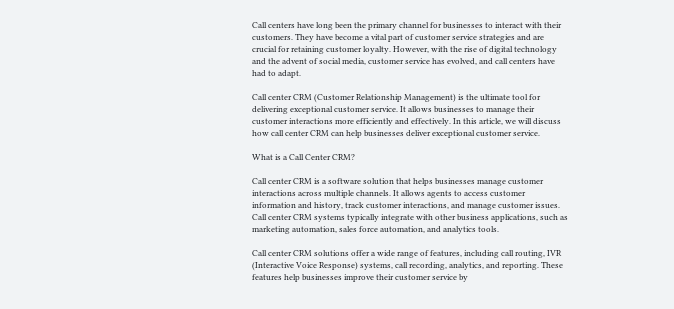Call centers have long been the primary channel for businesses to interact with their customers. They have become a vital part of customer service strategies and are crucial for retaining customer loyalty. However, with the rise of digital technology and the advent of social media, customer service has evolved, and call centers have had to adapt.

Call center CRM (Customer Relationship Management) is the ultimate tool for delivering exceptional customer service. It allows businesses to manage their customer interactions more efficiently and effectively. In this article, we will discuss how call center CRM can help businesses deliver exceptional customer service.

What is a Call Center CRM?

Call center CRM is a software solution that helps businesses manage customer interactions across multiple channels. It allows agents to access customer information and history, track customer interactions, and manage customer issues. Call center CRM systems typically integrate with other business applications, such as marketing automation, sales force automation, and analytics tools.

Call center CRM solutions offer a wide range of features, including call routing, IVR (Interactive Voice Response) systems, call recording, analytics, and reporting. These features help businesses improve their customer service by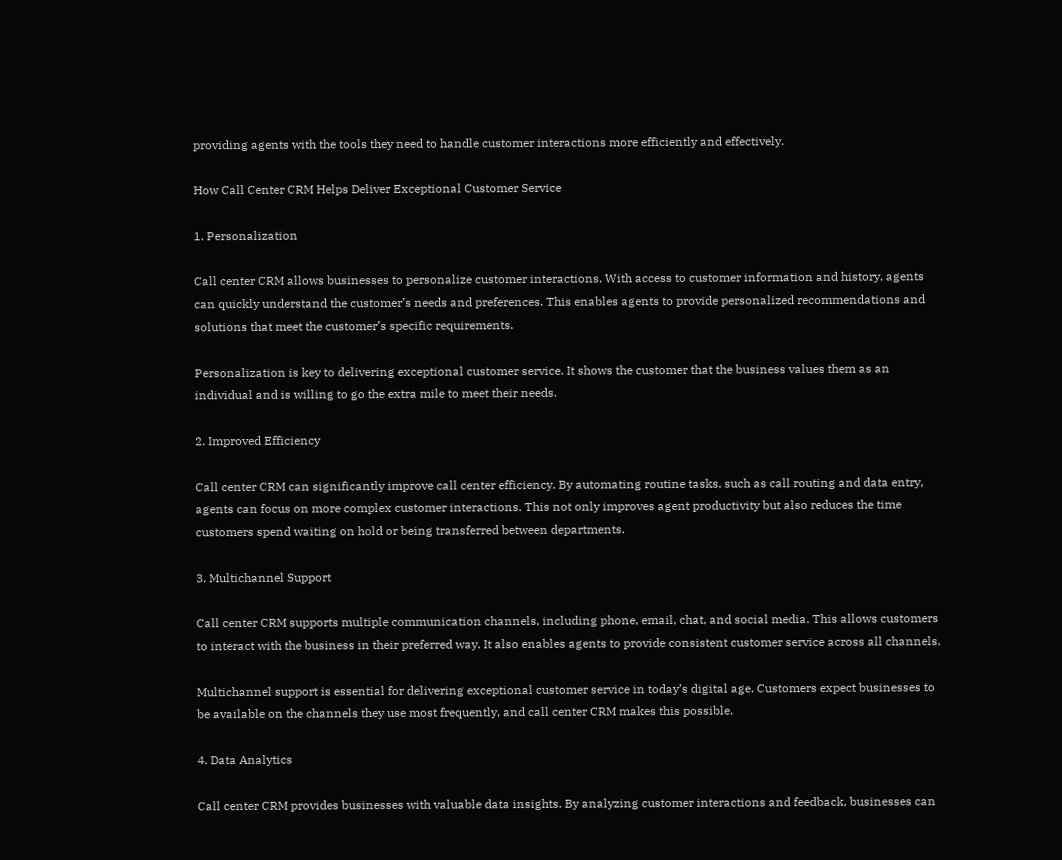providing agents with the tools they need to handle customer interactions more efficiently and effectively.

How Call Center CRM Helps Deliver Exceptional Customer Service

1. Personalization

Call center CRM allows businesses to personalize customer interactions. With access to customer information and history, agents can quickly understand the customer’s needs and preferences. This enables agents to provide personalized recommendations and solutions that meet the customer’s specific requirements.

Personalization is key to delivering exceptional customer service. It shows the customer that the business values them as an individual and is willing to go the extra mile to meet their needs.

2. Improved Efficiency

Call center CRM can significantly improve call center efficiency. By automating routine tasks, such as call routing and data entry, agents can focus on more complex customer interactions. This not only improves agent productivity but also reduces the time customers spend waiting on hold or being transferred between departments.

3. Multichannel Support

Call center CRM supports multiple communication channels, including phone, email, chat, and social media. This allows customers to interact with the business in their preferred way. It also enables agents to provide consistent customer service across all channels.

Multichannel support is essential for delivering exceptional customer service in today’s digital age. Customers expect businesses to be available on the channels they use most frequently, and call center CRM makes this possible.

4. Data Analytics

Call center CRM provides businesses with valuable data insights. By analyzing customer interactions and feedback, businesses can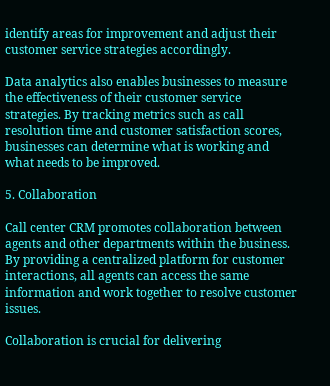identify areas for improvement and adjust their customer service strategies accordingly.

Data analytics also enables businesses to measure the effectiveness of their customer service strategies. By tracking metrics such as call resolution time and customer satisfaction scores, businesses can determine what is working and what needs to be improved.

5. Collaboration

Call center CRM promotes collaboration between agents and other departments within the business. By providing a centralized platform for customer interactions, all agents can access the same information and work together to resolve customer issues.

Collaboration is crucial for delivering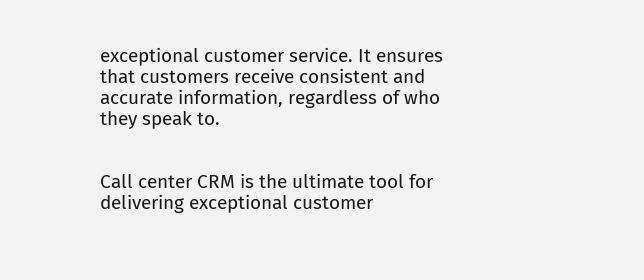exceptional customer service. It ensures that customers receive consistent and accurate information, regardless of who they speak to.


Call center CRM is the ultimate tool for delivering exceptional customer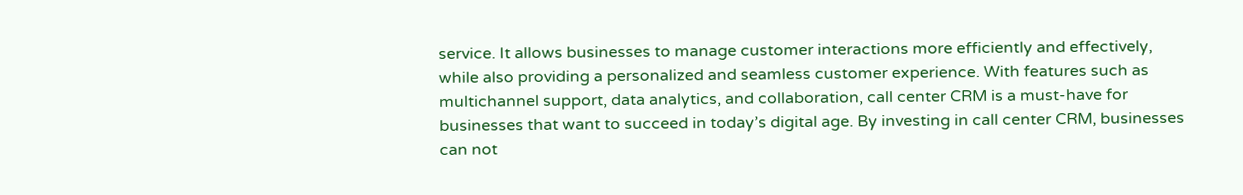service. It allows businesses to manage customer interactions more efficiently and effectively, while also providing a personalized and seamless customer experience. With features such as multichannel support, data analytics, and collaboration, call center CRM is a must-have for businesses that want to succeed in today’s digital age. By investing in call center CRM, businesses can not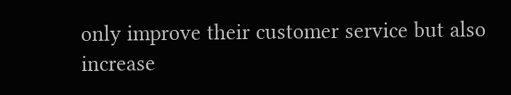only improve their customer service but also increase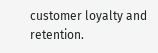customer loyalty and retention.